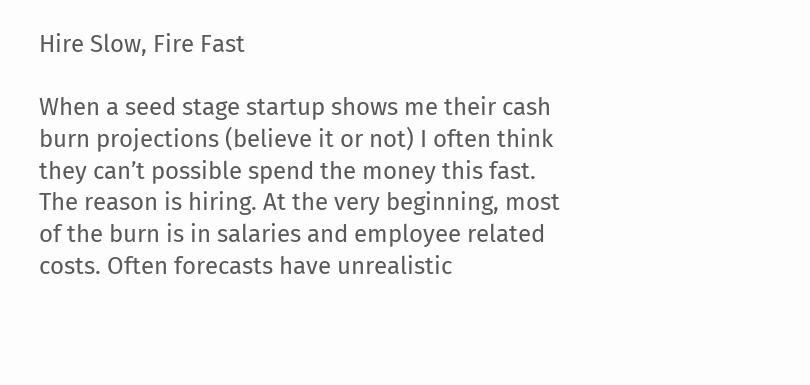Hire Slow, Fire Fast

When a seed stage startup shows me their cash burn projections (believe it or not) I often think they can’t possible spend the money this fast. The reason is hiring. At the very beginning, most of the burn is in salaries and employee related costs. Often forecasts have unrealistic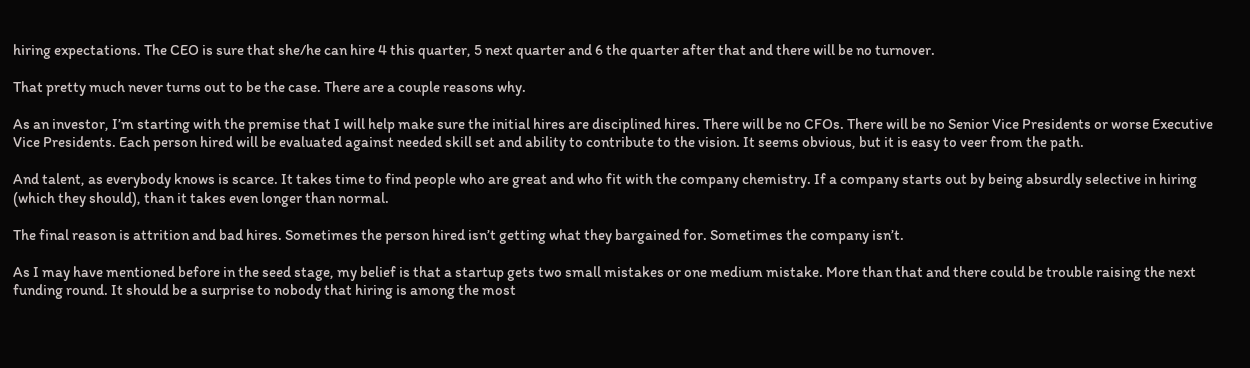hiring expectations. The CEO is sure that she/he can hire 4 this quarter, 5 next quarter and 6 the quarter after that and there will be no turnover.

That pretty much never turns out to be the case. There are a couple reasons why.

As an investor, I’m starting with the premise that I will help make sure the initial hires are disciplined hires. There will be no CFOs. There will be no Senior Vice Presidents or worse Executive Vice Presidents. Each person hired will be evaluated against needed skill set and ability to contribute to the vision. It seems obvious, but it is easy to veer from the path.

And talent, as everybody knows is scarce. It takes time to find people who are great and who fit with the company chemistry. If a company starts out by being absurdly selective in hiring (which they should), than it takes even longer than normal.

The final reason is attrition and bad hires. Sometimes the person hired isn’t getting what they bargained for. Sometimes the company isn’t.

As I may have mentioned before in the seed stage, my belief is that a startup gets two small mistakes or one medium mistake. More than that and there could be trouble raising the next funding round. It should be a surprise to nobody that hiring is among the most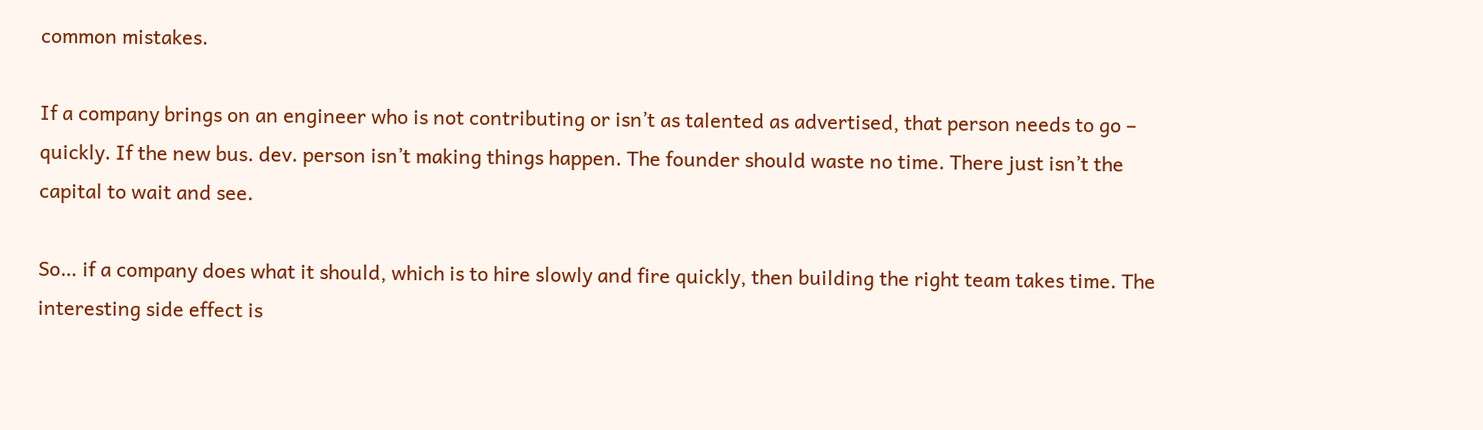common mistakes.

If a company brings on an engineer who is not contributing or isn’t as talented as advertised, that person needs to go – quickly. If the new bus. dev. person isn’t making things happen. The founder should waste no time. There just isn’t the capital to wait and see.

So… if a company does what it should, which is to hire slowly and fire quickly, then building the right team takes time. The interesting side effect is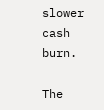slower cash burn.

The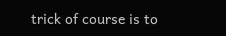trick of course is to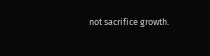not sacrifice growth.